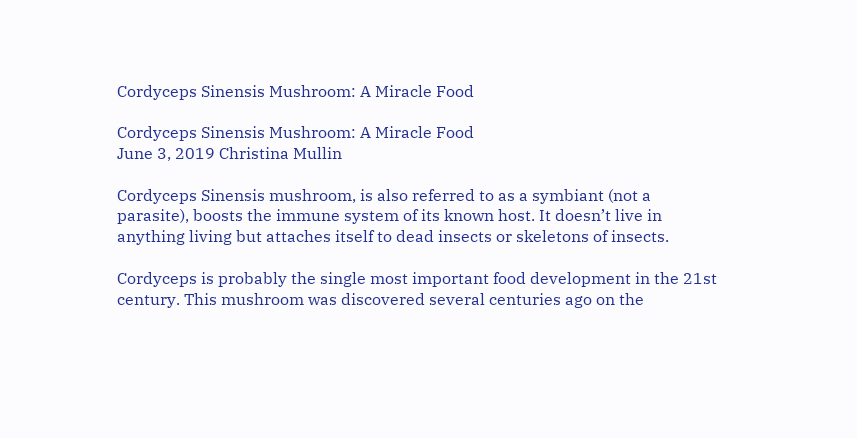Cordyceps Sinensis Mushroom: A Miracle Food

Cordyceps Sinensis Mushroom: A Miracle Food
June 3, 2019 Christina Mullin

Cordyceps Sinensis mushroom, is also referred to as a symbiant (not a parasite), boosts the immune system of its known host. It doesn’t live in anything living but attaches itself to dead insects or skeletons of insects.

Cordyceps is probably the single most important food development in the 21st century. This mushroom was discovered several centuries ago on the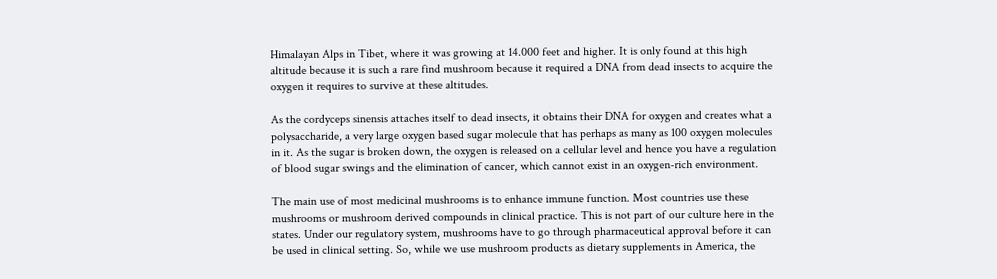Himalayan Alps in Tibet, where it was growing at 14.000 feet and higher. It is only found at this high altitude because it is such a rare find mushroom because it required a DNA from dead insects to acquire the oxygen it requires to survive at these altitudes.

As the cordyceps sinensis attaches itself to dead insects, it obtains their DNA for oxygen and creates what a polysaccharide, a very large oxygen based sugar molecule that has perhaps as many as 100 oxygen molecules in it. As the sugar is broken down, the oxygen is released on a cellular level and hence you have a regulation of blood sugar swings and the elimination of cancer, which cannot exist in an oxygen-rich environment.

The main use of most medicinal mushrooms is to enhance immune function. Most countries use these mushrooms or mushroom derived compounds in clinical practice. This is not part of our culture here in the states. Under our regulatory system, mushrooms have to go through pharmaceutical approval before it can be used in clinical setting. So, while we use mushroom products as dietary supplements in America, the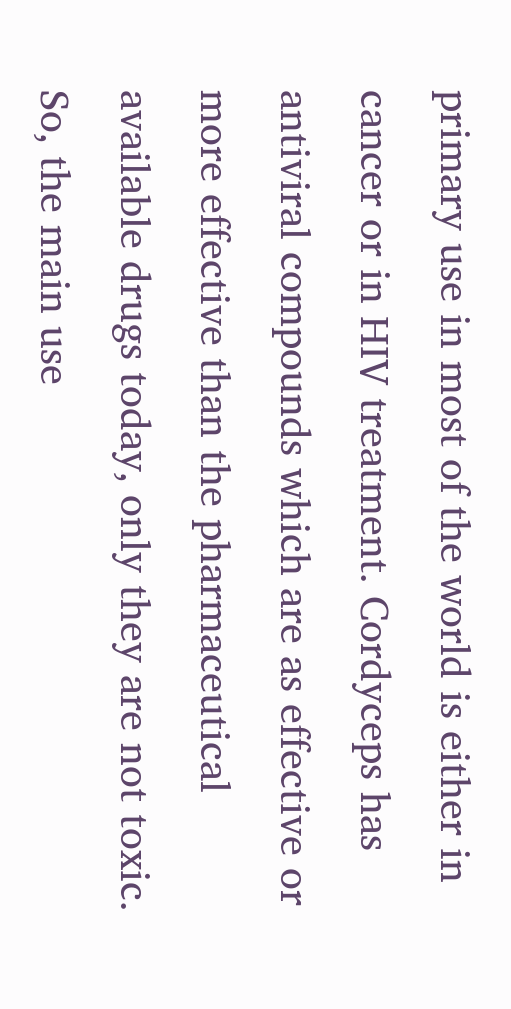primary use in most of the world is either in cancer or in HIV treatment. Cordyceps has antiviral compounds which are as effective or more effective than the pharmaceutical available drugs today, only they are not toxic. So, the main use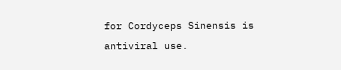for Cordyceps Sinensis is antiviral use.